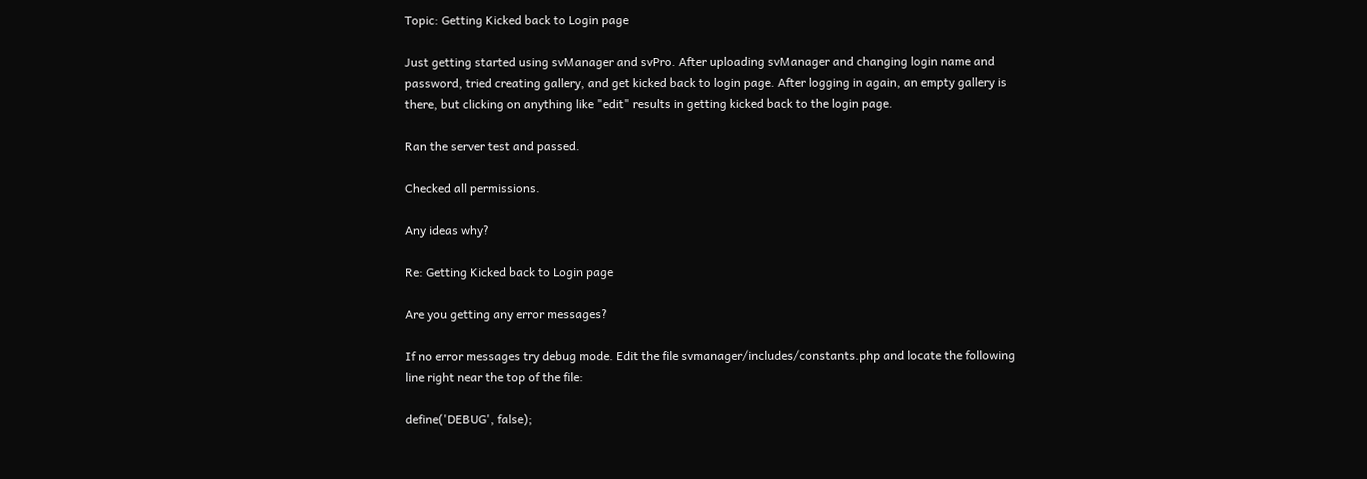Topic: Getting Kicked back to Login page

Just getting started using svManager and svPro. After uploading svManager and changing login name and password, tried creating gallery, and get kicked back to login page. After logging in again, an empty gallery is there, but clicking on anything like "edit" results in getting kicked back to the login page.

Ran the server test and passed.

Checked all permissions.

Any ideas why?

Re: Getting Kicked back to Login page

Are you getting any error messages?

If no error messages try debug mode. Edit the file svmanager/includes/constants.php and locate the following line right near the top of the file:

define('DEBUG', false);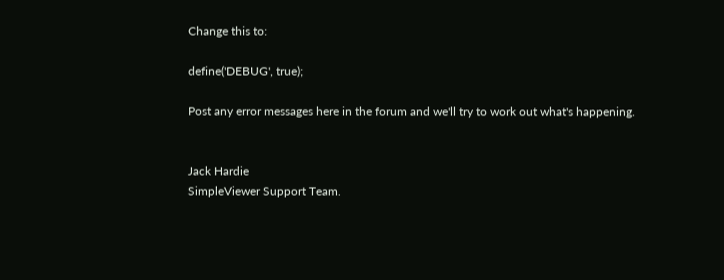Change this to:

define('DEBUG', true);

Post any error messages here in the forum and we'll try to work out what's happening.


Jack Hardie
SimpleViewer Support Team.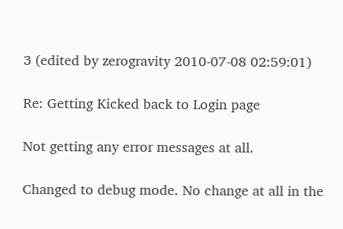3 (edited by zerogravity 2010-07-08 02:59:01)

Re: Getting Kicked back to Login page

Not getting any error messages at all.

Changed to debug mode. No change at all in the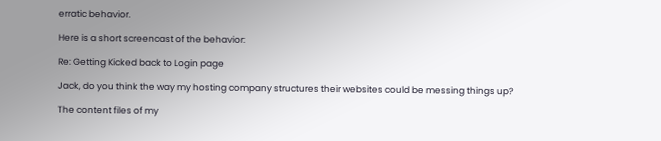erratic behavior.

Here is a short screencast of the behavior:

Re: Getting Kicked back to Login page

Jack, do you think the way my hosting company structures their websites could be messing things up?

The content files of my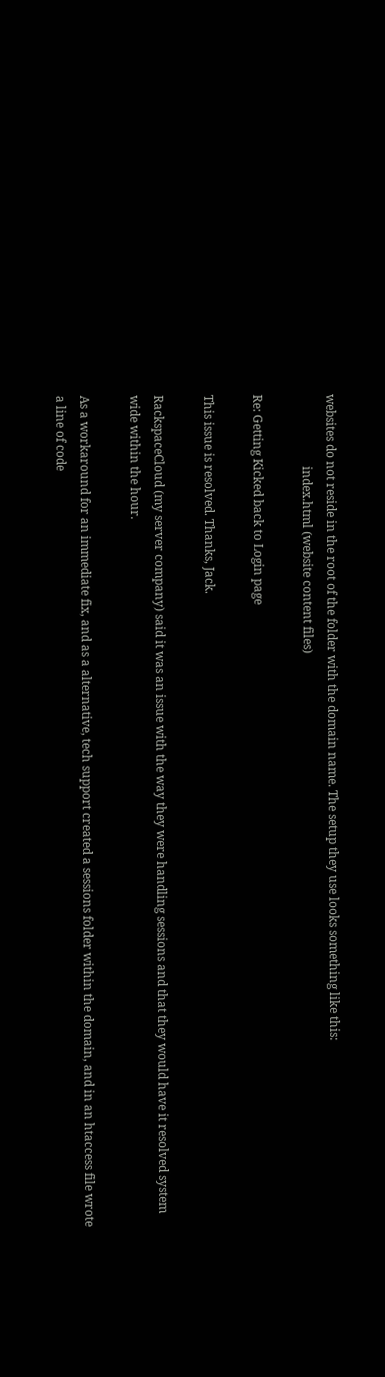websites do not reside in the root of the folder with the domain name. The setup they use looks something like this:
                        index.html (website content files)

Re: Getting Kicked back to Login page

This issue is resolved. Thanks, Jack.

RackspaceCloud (my server company) said it was an issue with the way they were handling sessions and that they would have it resolved system wide within the hour.

As a workaround for an immediate fix, and as a alternative, tech support created a sessions folder within the domain, and in an htaccess file wrote a line of code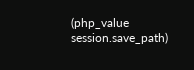(php_value session.save_path)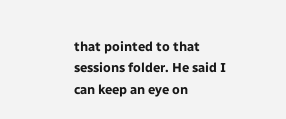that pointed to that sessions folder. He said I can keep an eye on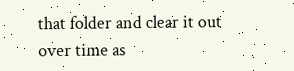that folder and clear it out over time as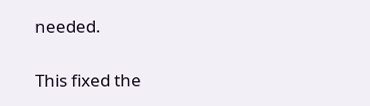needed.

This fixed the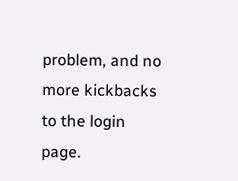problem, and no more kickbacks to the login page.